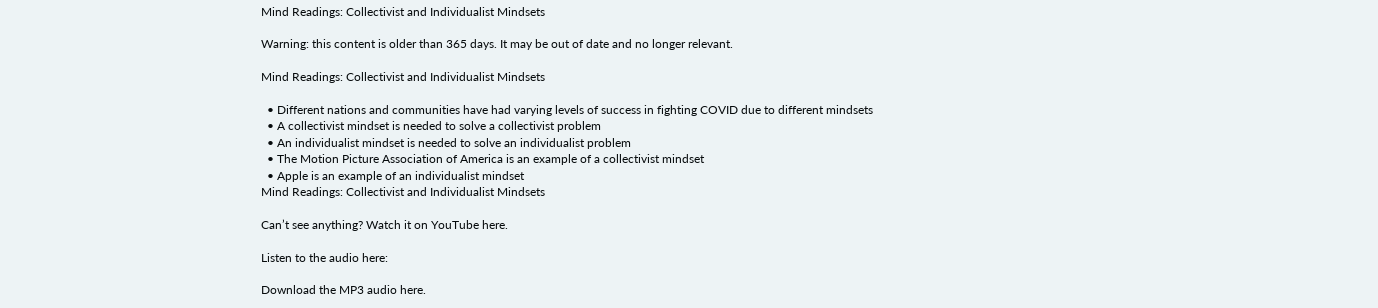Mind Readings: Collectivist and Individualist Mindsets

Warning: this content is older than 365 days. It may be out of date and no longer relevant.

Mind Readings: Collectivist and Individualist Mindsets

  • Different nations and communities have had varying levels of success in fighting COVID due to different mindsets
  • A collectivist mindset is needed to solve a collectivist problem
  • An individualist mindset is needed to solve an individualist problem
  • The Motion Picture Association of America is an example of a collectivist mindset
  • Apple is an example of an individualist mindset
Mind Readings: Collectivist and Individualist Mindsets

Can’t see anything? Watch it on YouTube here.

Listen to the audio here:

Download the MP3 audio here.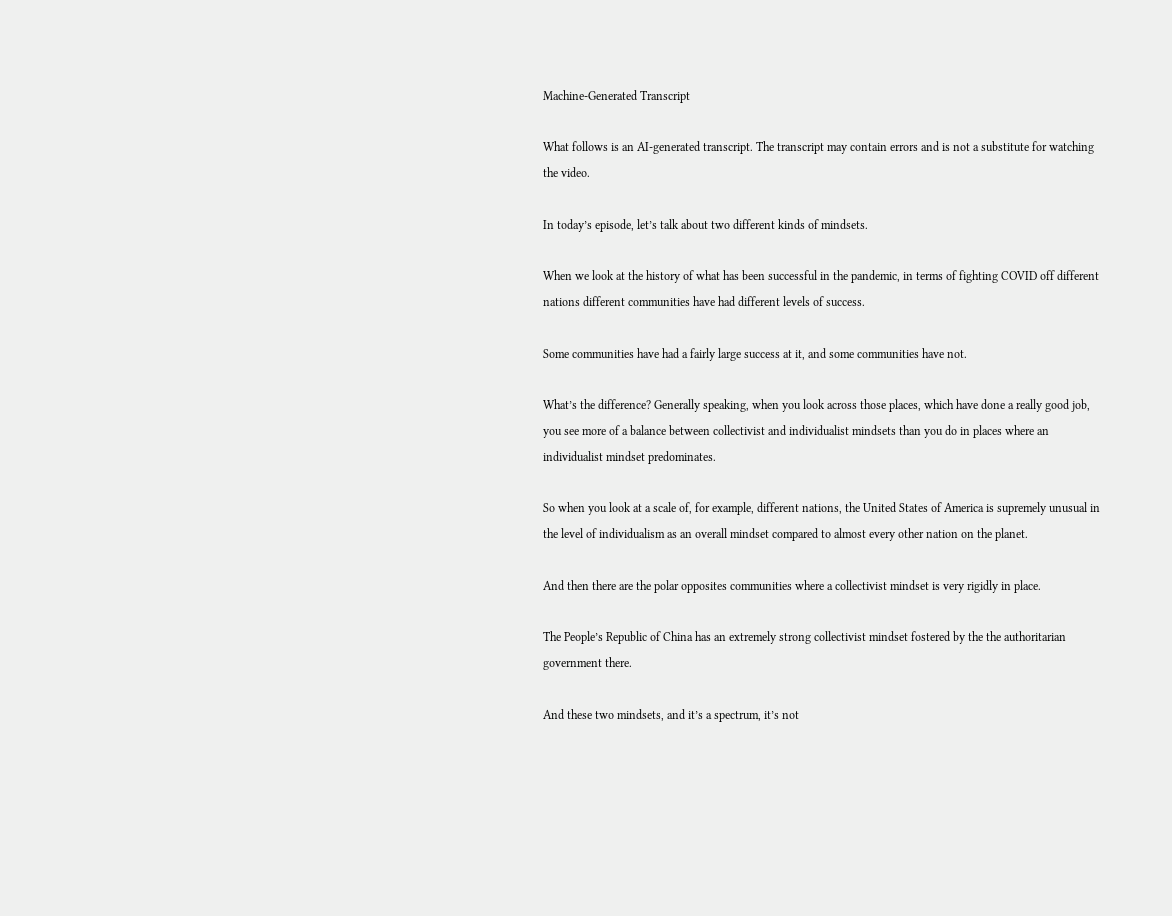Machine-Generated Transcript

What follows is an AI-generated transcript. The transcript may contain errors and is not a substitute for watching the video.

In today’s episode, let’s talk about two different kinds of mindsets.

When we look at the history of what has been successful in the pandemic, in terms of fighting COVID off different nations different communities have had different levels of success.

Some communities have had a fairly large success at it, and some communities have not.

What’s the difference? Generally speaking, when you look across those places, which have done a really good job, you see more of a balance between collectivist and individualist mindsets than you do in places where an individualist mindset predominates.

So when you look at a scale of, for example, different nations, the United States of America is supremely unusual in the level of individualism as an overall mindset compared to almost every other nation on the planet.

And then there are the polar opposites communities where a collectivist mindset is very rigidly in place.

The People’s Republic of China has an extremely strong collectivist mindset fostered by the the authoritarian government there.

And these two mindsets, and it’s a spectrum, it’s not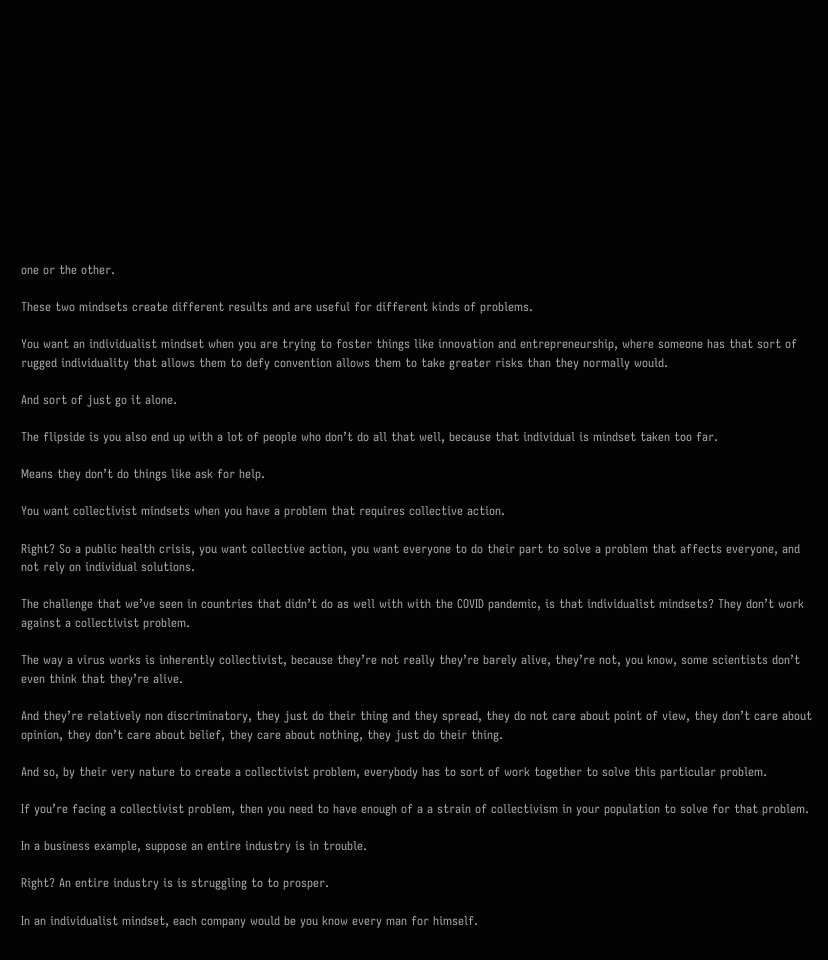one or the other.

These two mindsets create different results and are useful for different kinds of problems.

You want an individualist mindset when you are trying to foster things like innovation and entrepreneurship, where someone has that sort of rugged individuality that allows them to defy convention allows them to take greater risks than they normally would.

And sort of just go it alone.

The flipside is you also end up with a lot of people who don’t do all that well, because that individual is mindset taken too far.

Means they don’t do things like ask for help.

You want collectivist mindsets when you have a problem that requires collective action.

Right? So a public health crisis, you want collective action, you want everyone to do their part to solve a problem that affects everyone, and not rely on individual solutions.

The challenge that we’ve seen in countries that didn’t do as well with with the COVID pandemic, is that individualist mindsets? They don’t work against a collectivist problem.

The way a virus works is inherently collectivist, because they’re not really they’re barely alive, they’re not, you know, some scientists don’t even think that they’re alive.

And they’re relatively non discriminatory, they just do their thing and they spread, they do not care about point of view, they don’t care about opinion, they don’t care about belief, they care about nothing, they just do their thing.

And so, by their very nature to create a collectivist problem, everybody has to sort of work together to solve this particular problem.

If you’re facing a collectivist problem, then you need to have enough of a a strain of collectivism in your population to solve for that problem.

In a business example, suppose an entire industry is in trouble.

Right? An entire industry is is struggling to to prosper.

In an individualist mindset, each company would be you know every man for himself.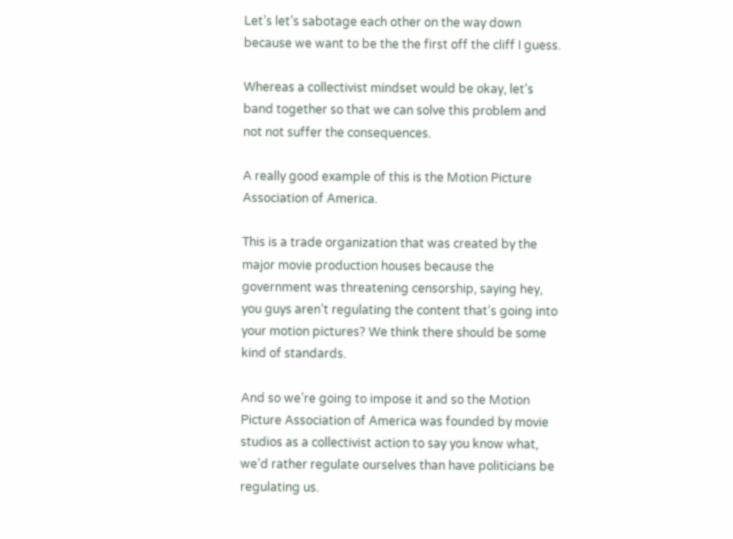Let’s let’s sabotage each other on the way down because we want to be the the first off the cliff I guess.

Whereas a collectivist mindset would be okay, let’s band together so that we can solve this problem and not not suffer the consequences.

A really good example of this is the Motion Picture Association of America.

This is a trade organization that was created by the major movie production houses because the government was threatening censorship, saying hey, you guys aren’t regulating the content that’s going into your motion pictures? We think there should be some kind of standards.

And so we’re going to impose it and so the Motion Picture Association of America was founded by movie studios as a collectivist action to say you know what, we’d rather regulate ourselves than have politicians be regulating us.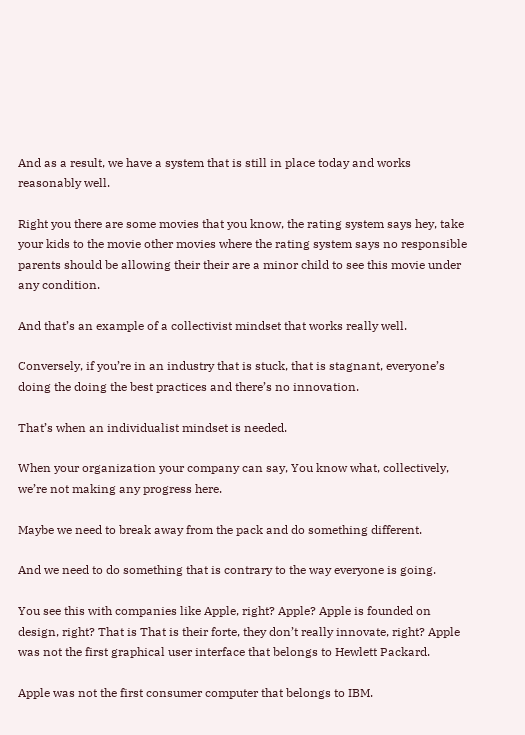And as a result, we have a system that is still in place today and works reasonably well.

Right you there are some movies that you know, the rating system says hey, take your kids to the movie other movies where the rating system says no responsible parents should be allowing their their are a minor child to see this movie under any condition.

And that’s an example of a collectivist mindset that works really well.

Conversely, if you’re in an industry that is stuck, that is stagnant, everyone’s doing the doing the best practices and there’s no innovation.

That’s when an individualist mindset is needed.

When your organization your company can say, You know what, collectively, we’re not making any progress here.

Maybe we need to break away from the pack and do something different.

And we need to do something that is contrary to the way everyone is going.

You see this with companies like Apple, right? Apple? Apple is founded on design, right? That is That is their forte, they don’t really innovate, right? Apple was not the first graphical user interface that belongs to Hewlett Packard.

Apple was not the first consumer computer that belongs to IBM.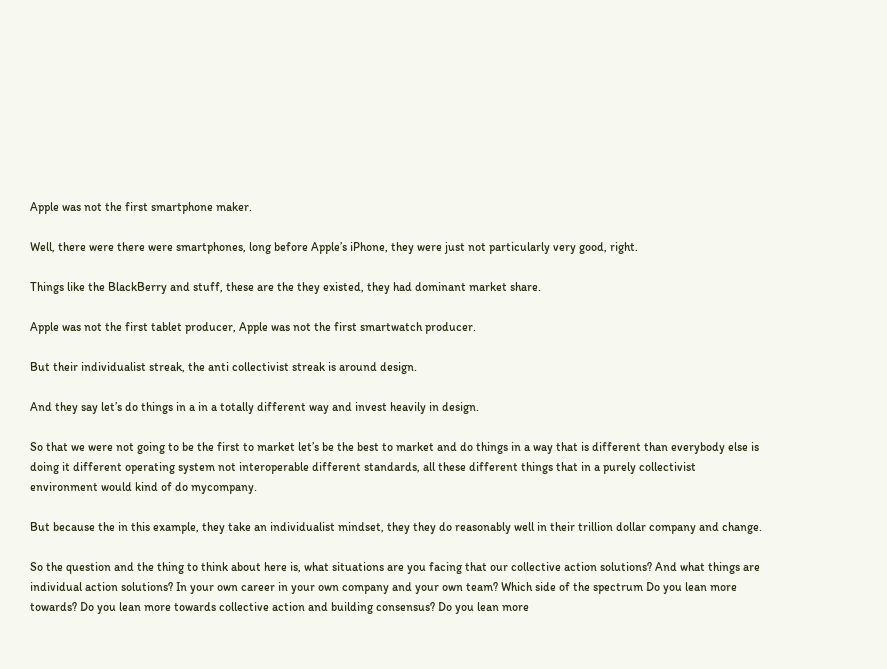Apple was not the first smartphone maker.

Well, there were there were smartphones, long before Apple’s iPhone, they were just not particularly very good, right.

Things like the BlackBerry and stuff, these are the they existed, they had dominant market share.

Apple was not the first tablet producer, Apple was not the first smartwatch producer.

But their individualist streak, the anti collectivist streak is around design.

And they say let’s do things in a in a totally different way and invest heavily in design.

So that we were not going to be the first to market let’s be the best to market and do things in a way that is different than everybody else is doing it different operating system not interoperable different standards, all these different things that in a purely collectivist environment would kind of do mycompany.

But because the in this example, they take an individualist mindset, they they do reasonably well in their trillion dollar company and change.

So the question and the thing to think about here is, what situations are you facing that our collective action solutions? And what things are individual action solutions? In your own career in your own company and your own team? Which side of the spectrum Do you lean more towards? Do you lean more towards collective action and building consensus? Do you lean more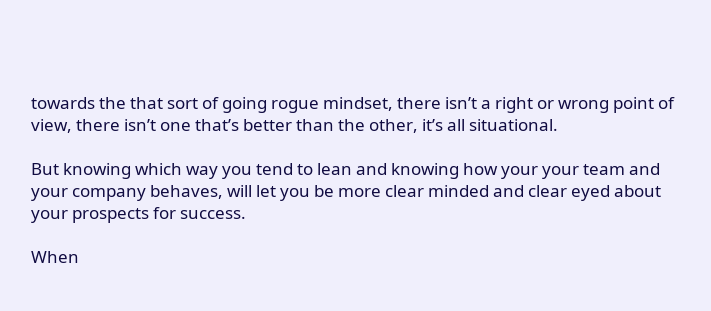towards the that sort of going rogue mindset, there isn’t a right or wrong point of view, there isn’t one that’s better than the other, it’s all situational.

But knowing which way you tend to lean and knowing how your your team and your company behaves, will let you be more clear minded and clear eyed about your prospects for success.

When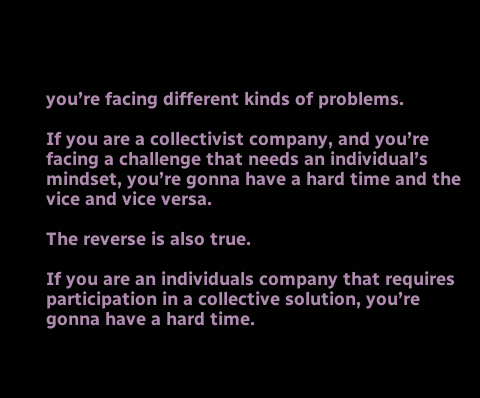you’re facing different kinds of problems.

If you are a collectivist company, and you’re facing a challenge that needs an individual’s mindset, you’re gonna have a hard time and the vice and vice versa.

The reverse is also true.

If you are an individuals company that requires participation in a collective solution, you’re gonna have a hard time.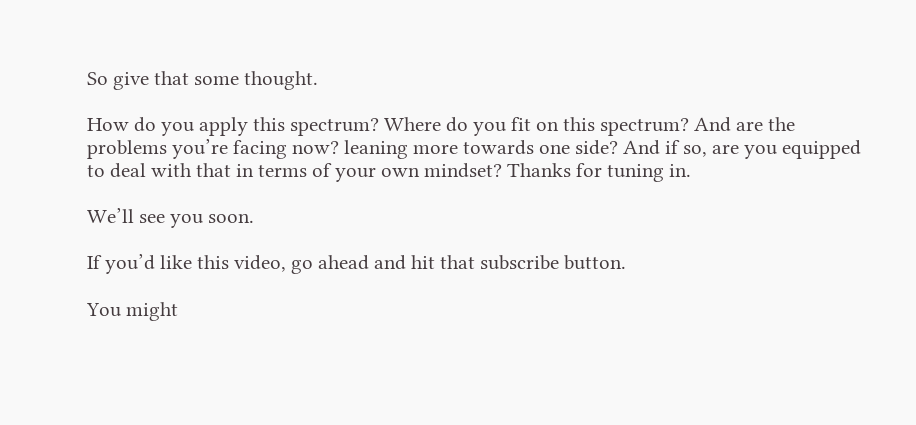So give that some thought.

How do you apply this spectrum? Where do you fit on this spectrum? And are the problems you’re facing now? leaning more towards one side? And if so, are you equipped to deal with that in terms of your own mindset? Thanks for tuning in.

We’ll see you soon.

If you’d like this video, go ahead and hit that subscribe button.

You might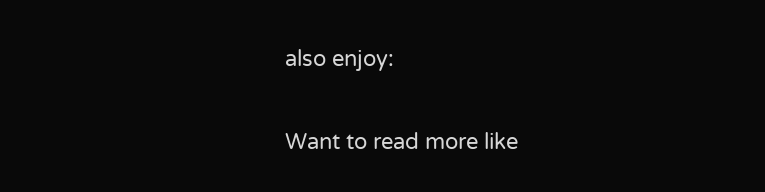also enjoy:

Want to read more like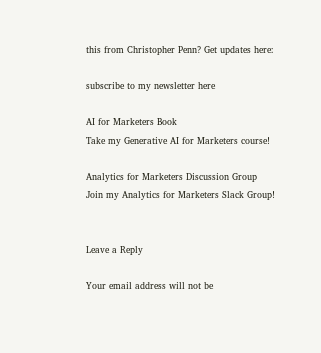this from Christopher Penn? Get updates here:

subscribe to my newsletter here

AI for Marketers Book
Take my Generative AI for Marketers course!

Analytics for Marketers Discussion Group
Join my Analytics for Marketers Slack Group!


Leave a Reply

Your email address will not be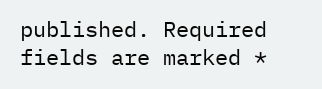published. Required fields are marked *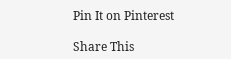Pin It on Pinterest

Share This